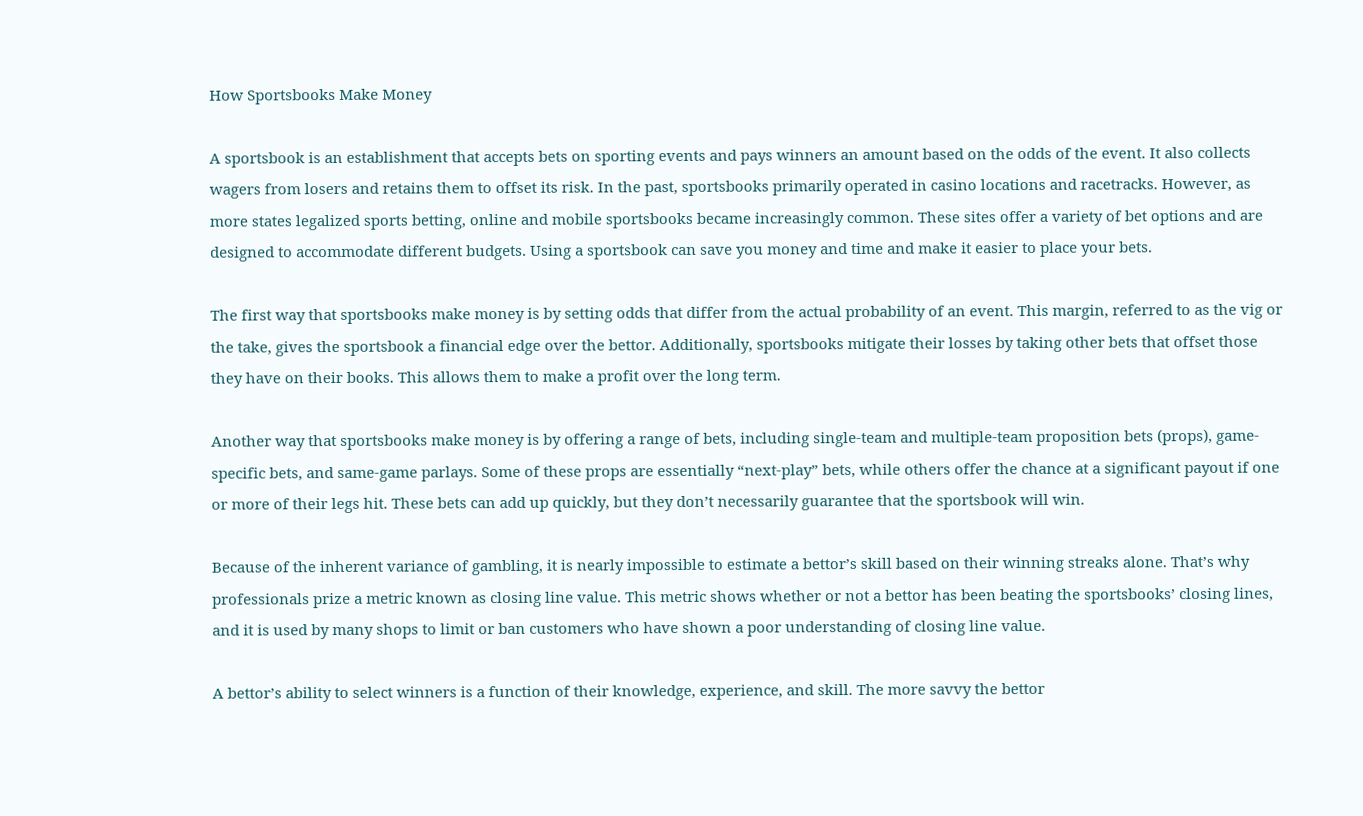How Sportsbooks Make Money

A sportsbook is an establishment that accepts bets on sporting events and pays winners an amount based on the odds of the event. It also collects wagers from losers and retains them to offset its risk. In the past, sportsbooks primarily operated in casino locations and racetracks. However, as more states legalized sports betting, online and mobile sportsbooks became increasingly common. These sites offer a variety of bet options and are designed to accommodate different budgets. Using a sportsbook can save you money and time and make it easier to place your bets.

The first way that sportsbooks make money is by setting odds that differ from the actual probability of an event. This margin, referred to as the vig or the take, gives the sportsbook a financial edge over the bettor. Additionally, sportsbooks mitigate their losses by taking other bets that offset those they have on their books. This allows them to make a profit over the long term.

Another way that sportsbooks make money is by offering a range of bets, including single-team and multiple-team proposition bets (props), game-specific bets, and same-game parlays. Some of these props are essentially “next-play” bets, while others offer the chance at a significant payout if one or more of their legs hit. These bets can add up quickly, but they don’t necessarily guarantee that the sportsbook will win.

Because of the inherent variance of gambling, it is nearly impossible to estimate a bettor’s skill based on their winning streaks alone. That’s why professionals prize a metric known as closing line value. This metric shows whether or not a bettor has been beating the sportsbooks’ closing lines, and it is used by many shops to limit or ban customers who have shown a poor understanding of closing line value.

A bettor’s ability to select winners is a function of their knowledge, experience, and skill. The more savvy the bettor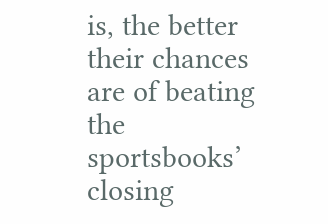is, the better their chances are of beating the sportsbooks’ closing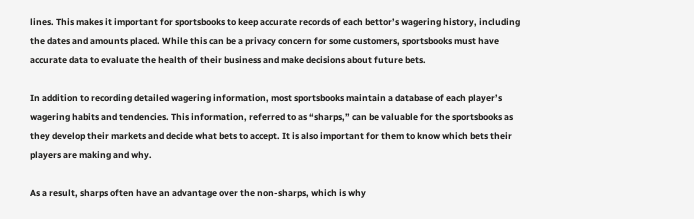lines. This makes it important for sportsbooks to keep accurate records of each bettor’s wagering history, including the dates and amounts placed. While this can be a privacy concern for some customers, sportsbooks must have accurate data to evaluate the health of their business and make decisions about future bets.

In addition to recording detailed wagering information, most sportsbooks maintain a database of each player’s wagering habits and tendencies. This information, referred to as “sharps,” can be valuable for the sportsbooks as they develop their markets and decide what bets to accept. It is also important for them to know which bets their players are making and why.

As a result, sharps often have an advantage over the non-sharps, which is why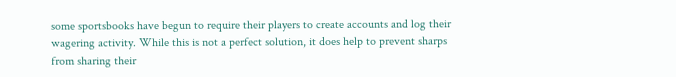some sportsbooks have begun to require their players to create accounts and log their wagering activity. While this is not a perfect solution, it does help to prevent sharps from sharing their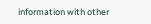information with other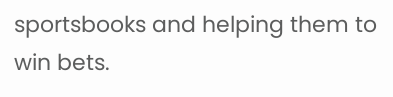sportsbooks and helping them to win bets.